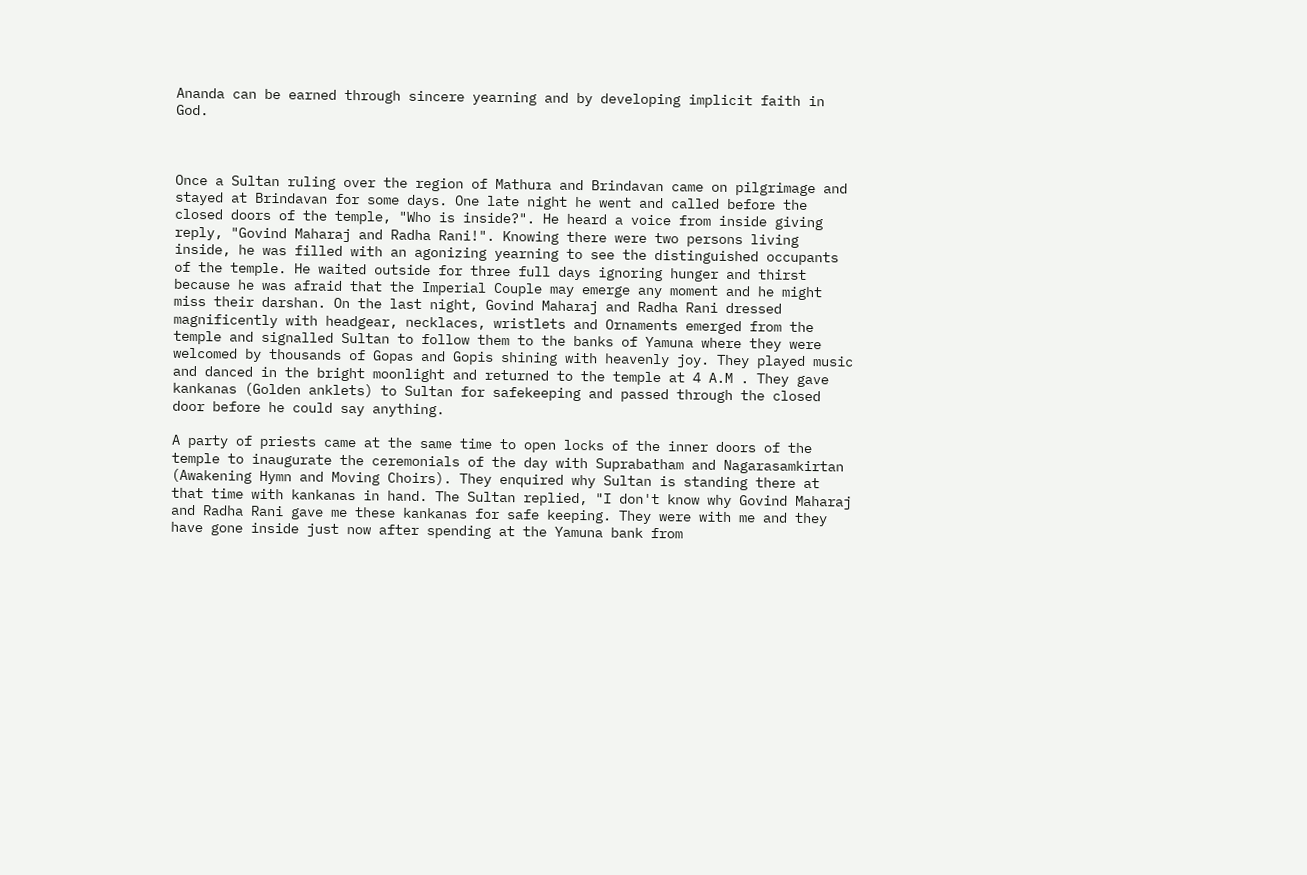Ananda can be earned through sincere yearning and by developing implicit faith in God.



Once a Sultan ruling over the region of Mathura and Brindavan came on pilgrimage and stayed at Brindavan for some days. One late night he went and called before the closed doors of the temple, "Who is inside?". He heard a voice from inside giving reply, "Govind Maharaj and Radha Rani!". Knowing there were two persons living inside, he was filled with an agonizing yearning to see the distinguished occupants of the temple. He waited outside for three full days ignoring hunger and thirst because he was afraid that the Imperial Couple may emerge any moment and he might miss their darshan. On the last night, Govind Maharaj and Radha Rani dressed magnificently with headgear, necklaces, wristlets and Ornaments emerged from the temple and signalled Sultan to follow them to the banks of Yamuna where they were welcomed by thousands of Gopas and Gopis shining with heavenly joy. They played music and danced in the bright moonlight and returned to the temple at 4 A.M . They gave kankanas (Golden anklets) to Sultan for safekeeping and passed through the closed door before he could say anything.

A party of priests came at the same time to open locks of the inner doors of the temple to inaugurate the ceremonials of the day with Suprabatham and Nagarasamkirtan (Awakening Hymn and Moving Choirs). They enquired why Sultan is standing there at that time with kankanas in hand. The Sultan replied, "I don't know why Govind Maharaj and Radha Rani gave me these kankanas for safe keeping. They were with me and they have gone inside just now after spending at the Yamuna bank from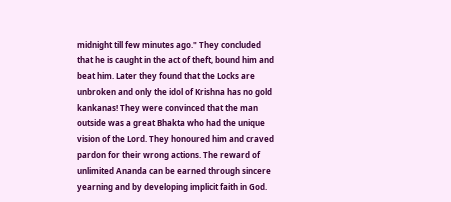midnight till few minutes ago." They concluded that he is caught in the act of theft, bound him and beat him. Later they found that the Locks are unbroken and only the idol of Krishna has no gold kankanas! They were convinced that the man outside was a great Bhakta who had the unique vision of the Lord. They honoured him and craved pardon for their wrong actions. The reward of unlimited Ananda can be earned through sincere yearning and by developing implicit faith in God.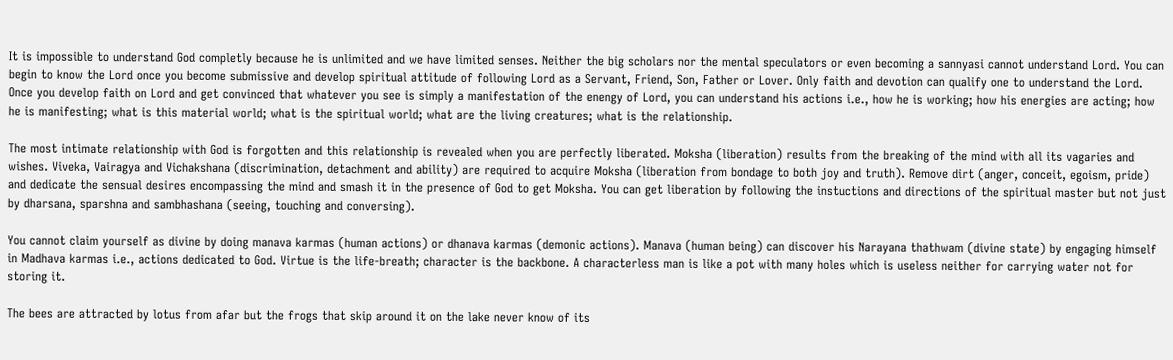It is impossible to understand God completly because he is unlimited and we have limited senses. Neither the big scholars nor the mental speculators or even becoming a sannyasi cannot understand Lord. You can begin to know the Lord once you become submissive and develop spiritual attitude of following Lord as a Servant, Friend, Son, Father or Lover. Only faith and devotion can qualify one to understand the Lord. Once you develop faith on Lord and get convinced that whatever you see is simply a manifestation of the enengy of Lord, you can understand his actions i.e., how he is working; how his energies are acting; how he is manifesting; what is this material world; what is the spiritual world; what are the living creatures; what is the relationship.

The most intimate relationship with God is forgotten and this relationship is revealed when you are perfectly liberated. Moksha (liberation) results from the breaking of the mind with all its vagaries and wishes. Viveka, Vairagya and Vichakshana (discrimination, detachment and ability) are required to acquire Moksha (liberation from bondage to both joy and truth). Remove dirt (anger, conceit, egoism, pride) and dedicate the sensual desires encompassing the mind and smash it in the presence of God to get Moksha. You can get liberation by following the instuctions and directions of the spiritual master but not just by dharsana, sparshna and sambhashana (seeing, touching and conversing).

You cannot claim yourself as divine by doing manava karmas (human actions) or dhanava karmas (demonic actions). Manava (human being) can discover his Narayana thathwam (divine state) by engaging himself in Madhava karmas i.e., actions dedicated to God. Virtue is the life-breath; character is the backbone. A characterless man is like a pot with many holes which is useless neither for carrying water not for storing it.

The bees are attracted by lotus from afar but the frogs that skip around it on the lake never know of its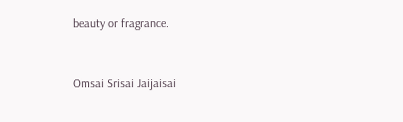beauty or fragrance.


Omsai Srisai Jaijaisai